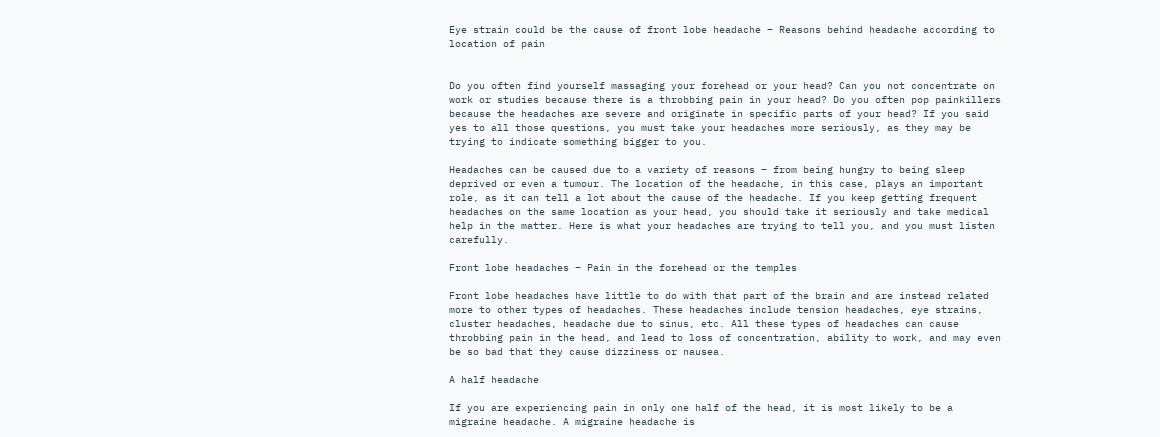Eye strain could be the cause of front lobe headache – Reasons behind headache according to location of pain


Do you often find yourself massaging your forehead or your head? Can you not concentrate on work or studies because there is a throbbing pain in your head? Do you often pop painkillers because the headaches are severe and originate in specific parts of your head? If you said yes to all those questions, you must take your headaches more seriously, as they may be trying to indicate something bigger to you.

Headaches can be caused due to a variety of reasons – from being hungry to being sleep deprived or even a tumour. The location of the headache, in this case, plays an important role, as it can tell a lot about the cause of the headache. If you keep getting frequent headaches on the same location as your head, you should take it seriously and take medical help in the matter. Here is what your headaches are trying to tell you, and you must listen carefully.

Front lobe headaches – Pain in the forehead or the temples

Front lobe headaches have little to do with that part of the brain and are instead related more to other types of headaches. These headaches include tension headaches, eye strains, cluster headaches, headache due to sinus, etc. All these types of headaches can cause throbbing pain in the head, and lead to loss of concentration, ability to work, and may even be so bad that they cause dizziness or nausea.

A half headache

If you are experiencing pain in only one half of the head, it is most likely to be a migraine headache. A migraine headache is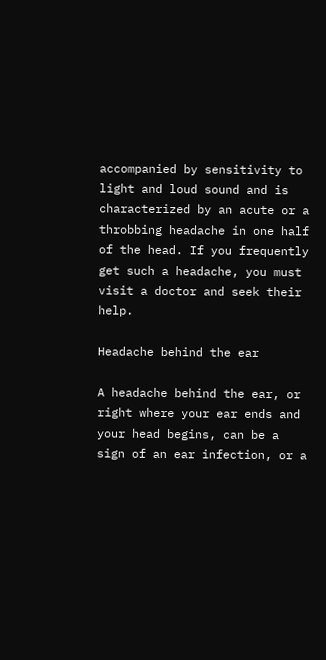accompanied by sensitivity to light and loud sound and is characterized by an acute or a throbbing headache in one half of the head. If you frequently get such a headache, you must visit a doctor and seek their help.

Headache behind the ear

A headache behind the ear, or right where your ear ends and your head begins, can be a sign of an ear infection, or a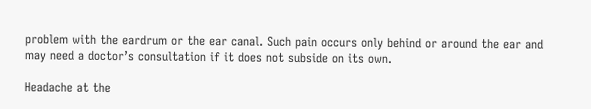problem with the eardrum or the ear canal. Such pain occurs only behind or around the ear and may need a doctor’s consultation if it does not subside on its own.

Headache at the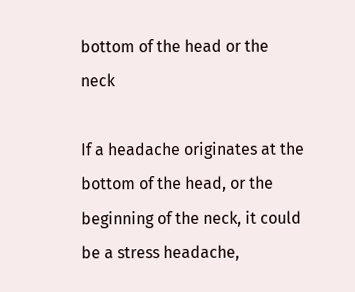bottom of the head or the neck

If a headache originates at the bottom of the head, or the beginning of the neck, it could be a stress headache,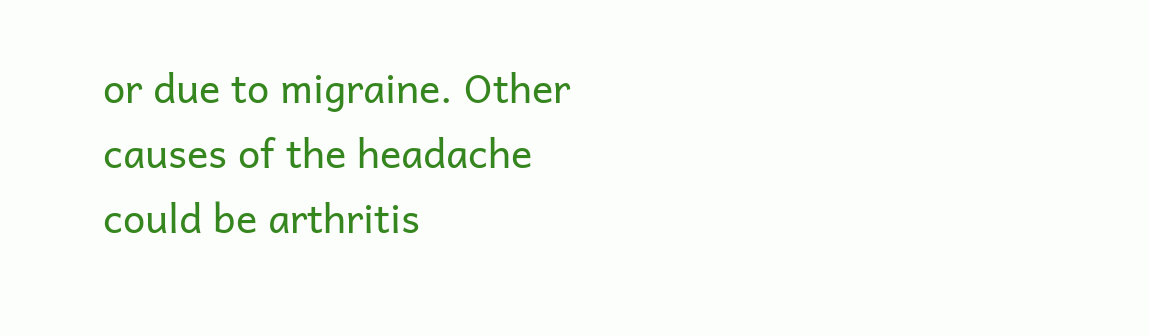or due to migraine. Other causes of the headache could be arthritis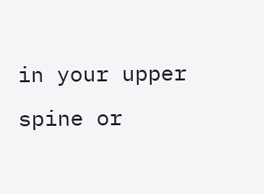in your upper spine or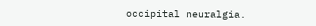occipital neuralgia.